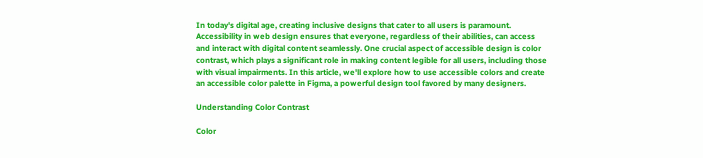In today's digital age, creating inclusive designs that cater to all users is paramount. Accessibility in web design ensures that everyone, regardless of their abilities, can access and interact with digital content seamlessly. One crucial aspect of accessible design is color contrast, which plays a significant role in making content legible for all users, including those with visual impairments. In this article, we'll explore how to use accessible colors and create an accessible color palette in Figma, a powerful design tool favored by many designers.

Understanding Color Contrast

Color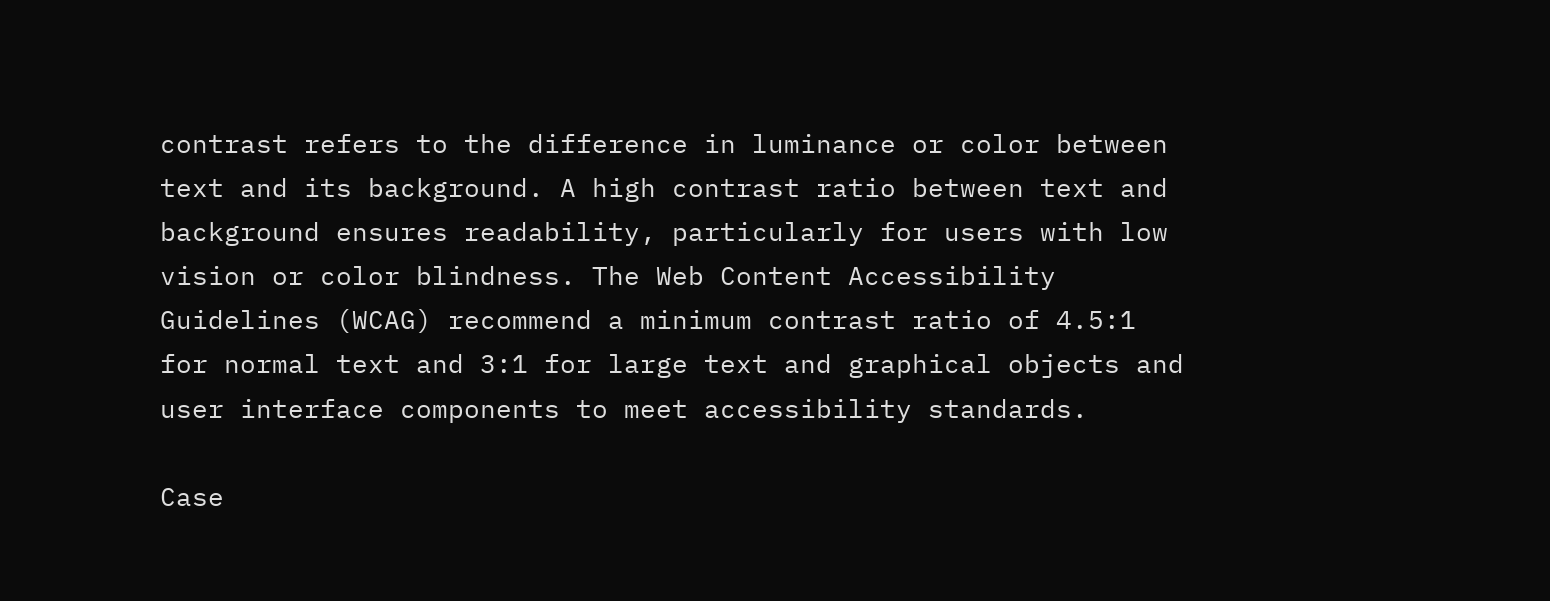contrast refers to the difference in luminance or color between text and its background. A high contrast ratio between text and background ensures readability, particularly for users with low vision or color blindness. The Web Content Accessibility Guidelines (WCAG) recommend a minimum contrast ratio of 4.5:1 for normal text and 3:1 for large text and graphical objects and user interface components to meet accessibility standards.

Case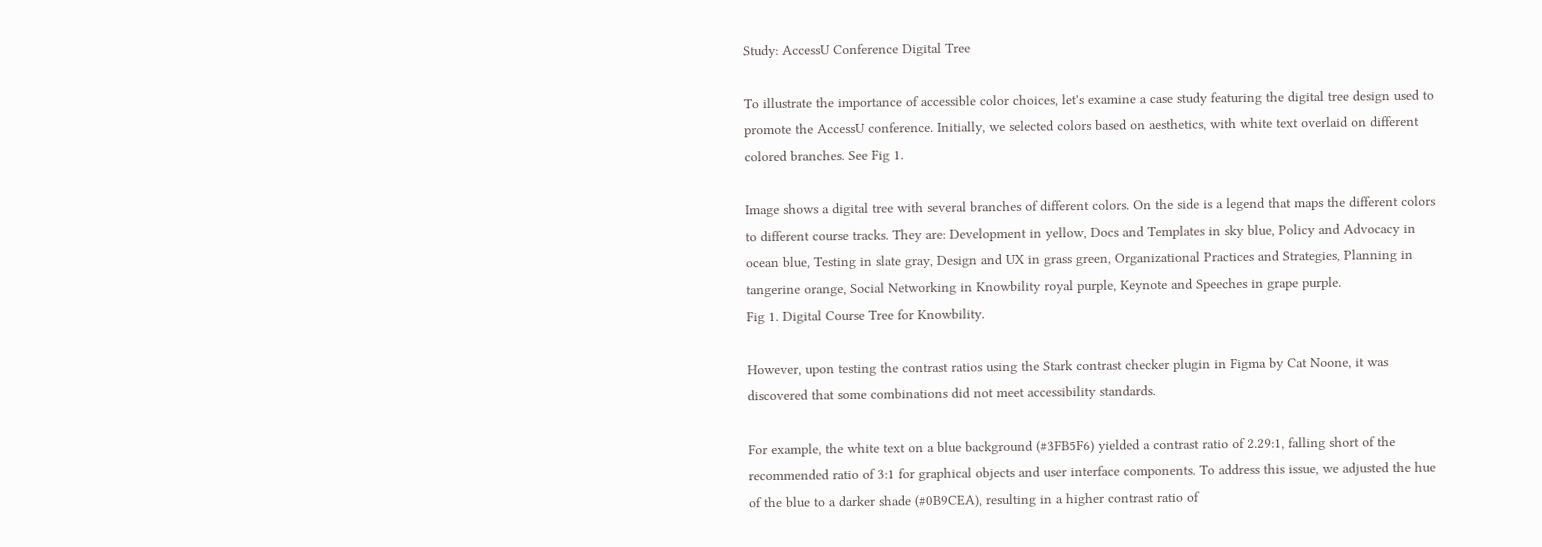Study: AccessU Conference Digital Tree

To illustrate the importance of accessible color choices, let's examine a case study featuring the digital tree design used to promote the AccessU conference. Initially, we selected colors based on aesthetics, with white text overlaid on different colored branches. See Fig 1.

Image shows a digital tree with several branches of different colors. On the side is a legend that maps the different colors to different course tracks. They are: Development in yellow, Docs and Templates in sky blue, Policy and Advocacy in ocean blue, Testing in slate gray, Design and UX in grass green, Organizational Practices and Strategies, Planning in tangerine orange, Social Networking in Knowbility royal purple, Keynote and Speeches in grape purple.
Fig 1. Digital Course Tree for Knowbility.

However, upon testing the contrast ratios using the Stark contrast checker plugin in Figma by Cat Noone, it was discovered that some combinations did not meet accessibility standards.

For example, the white text on a blue background (#3FB5F6) yielded a contrast ratio of 2.29:1, falling short of the recommended ratio of 3:1 for graphical objects and user interface components. To address this issue, we adjusted the hue of the blue to a darker shade (#0B9CEA), resulting in a higher contrast ratio of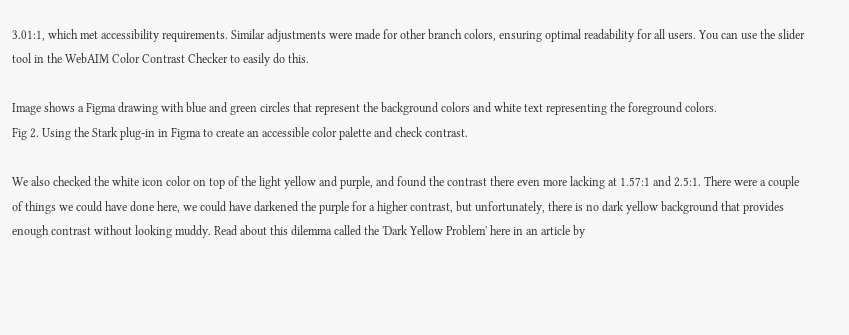3.01:1, which met accessibility requirements. Similar adjustments were made for other branch colors, ensuring optimal readability for all users. You can use the slider tool in the WebAIM Color Contrast Checker to easily do this.

Image shows a Figma drawing with blue and green circles that represent the background colors and white text representing the foreground colors.
Fig 2. Using the Stark plug-in in Figma to create an accessible color palette and check contrast.

We also checked the white icon color on top of the light yellow and purple, and found the contrast there even more lacking at 1.57:1 and 2.5:1. There were a couple of things we could have done here, we could have darkened the purple for a higher contrast, but unfortunately, there is no dark yellow background that provides enough contrast without looking muddy. Read about this dilemma called the 'Dark Yellow Problem' here in an article by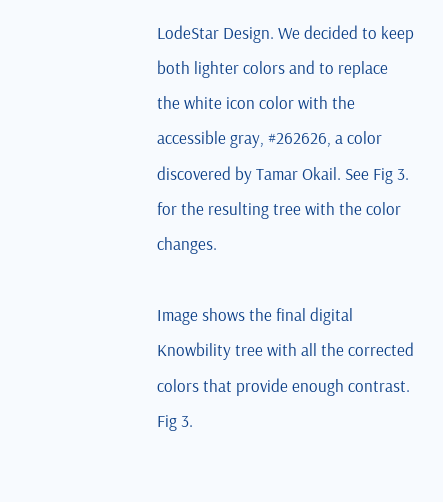LodeStar Design. We decided to keep both lighter colors and to replace the white icon color with the accessible gray, #262626, a color discovered by Tamar Okail. See Fig 3. for the resulting tree with the color changes.

Image shows the final digital Knowbility tree with all the corrected colors that provide enough contrast.
Fig 3.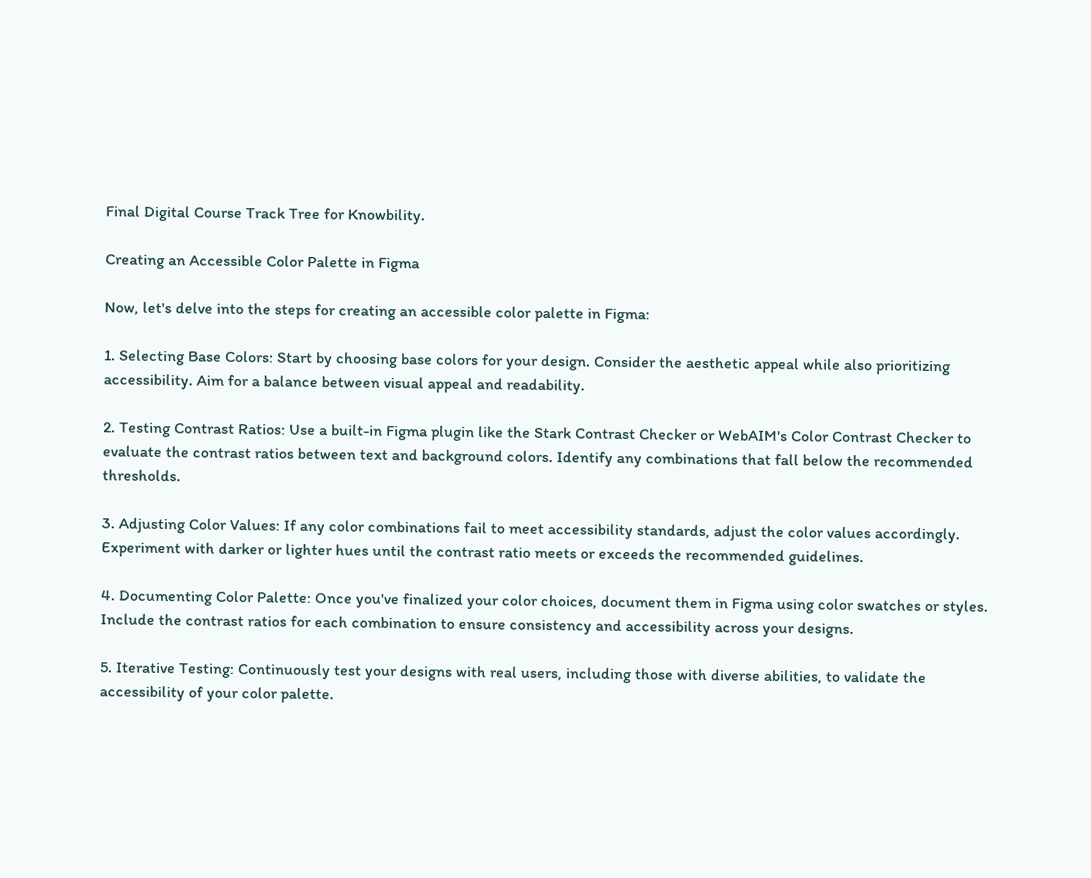Final Digital Course Track Tree for Knowbility.

Creating an Accessible Color Palette in Figma

Now, let's delve into the steps for creating an accessible color palette in Figma:

1. Selecting Base Colors: Start by choosing base colors for your design. Consider the aesthetic appeal while also prioritizing accessibility. Aim for a balance between visual appeal and readability.

2. Testing Contrast Ratios: Use a built-in Figma plugin like the Stark Contrast Checker or WebAIM's Color Contrast Checker to evaluate the contrast ratios between text and background colors. Identify any combinations that fall below the recommended thresholds.

3. Adjusting Color Values: If any color combinations fail to meet accessibility standards, adjust the color values accordingly. Experiment with darker or lighter hues until the contrast ratio meets or exceeds the recommended guidelines.

4. Documenting Color Palette: Once you've finalized your color choices, document them in Figma using color swatches or styles. Include the contrast ratios for each combination to ensure consistency and accessibility across your designs.

5. Iterative Testing: Continuously test your designs with real users, including those with diverse abilities, to validate the accessibility of your color palette.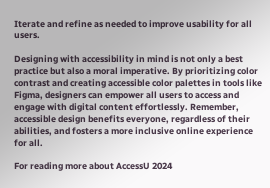Iterate and refine as needed to improve usability for all users.

Designing with accessibility in mind is not only a best practice but also a moral imperative. By prioritizing color contrast and creating accessible color palettes in tools like Figma, designers can empower all users to access and engage with digital content effortlessly. Remember, accessible design benefits everyone, regardless of their abilities, and fosters a more inclusive online experience for all.

For reading more about AccessU 2024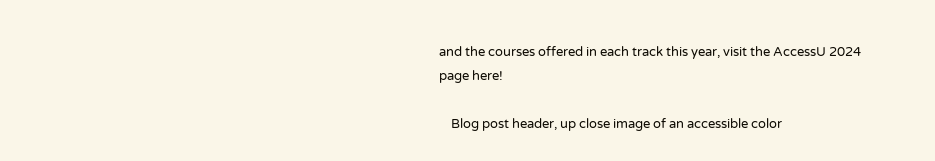and the courses offered in each track this year, visit the AccessU 2024 page here!

    Blog post header, up close image of an accessible color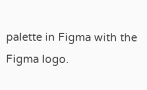palette in Figma with the Figma logo.